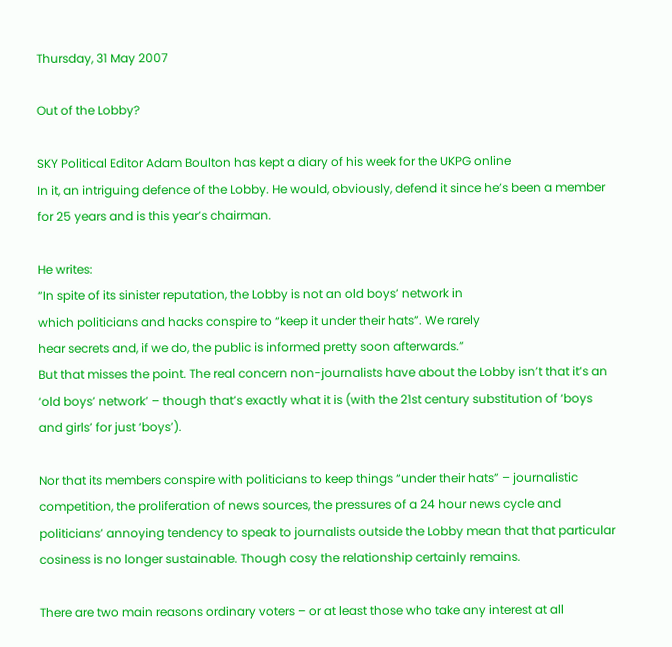Thursday, 31 May 2007

Out of the Lobby?

SKY Political Editor Adam Boulton has kept a diary of his week for the UKPG online
In it, an intriguing defence of the Lobby. He would, obviously, defend it since he’s been a member for 25 years and is this year’s chairman.

He writes:
“In spite of its sinister reputation, the Lobby is not an old boys’ network in
which politicians and hacks conspire to “keep it under their hats”. We rarely
hear secrets and, if we do, the public is informed pretty soon afterwards.”
But that misses the point. The real concern non-journalists have about the Lobby isn’t that it’s an ‘old boys’ network’ – though that’s exactly what it is (with the 21st century substitution of ‘boys and girls’ for just ‘boys’).

Nor that its members conspire with politicians to keep things “under their hats” – journalistic competition, the proliferation of news sources, the pressures of a 24 hour news cycle and politicians’ annoying tendency to speak to journalists outside the Lobby mean that that particular cosiness is no longer sustainable. Though cosy the relationship certainly remains.

There are two main reasons ordinary voters – or at least those who take any interest at all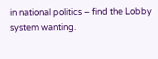in national politics – find the Lobby system wanting.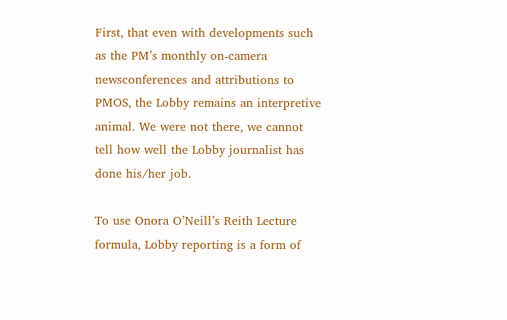First, that even with developments such as the PM’s monthly on-camera newsconferences and attributions to PMOS, the Lobby remains an interpretive animal. We were not there, we cannot tell how well the Lobby journalist has done his/her job.

To use Onora O’Neill’s Reith Lecture formula, Lobby reporting is a form of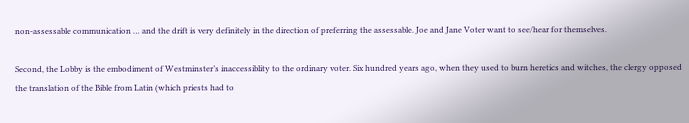non-assessable communication … and the drift is very definitely in the direction of preferring the assessable. Joe and Jane Voter want to see/hear for themselves.

Second, the Lobby is the embodiment of Westminster’s inaccessiblity to the ordinary voter. Six hundred years ago, when they used to burn heretics and witches, the clergy opposed the translation of the Bible from Latin (which priests had to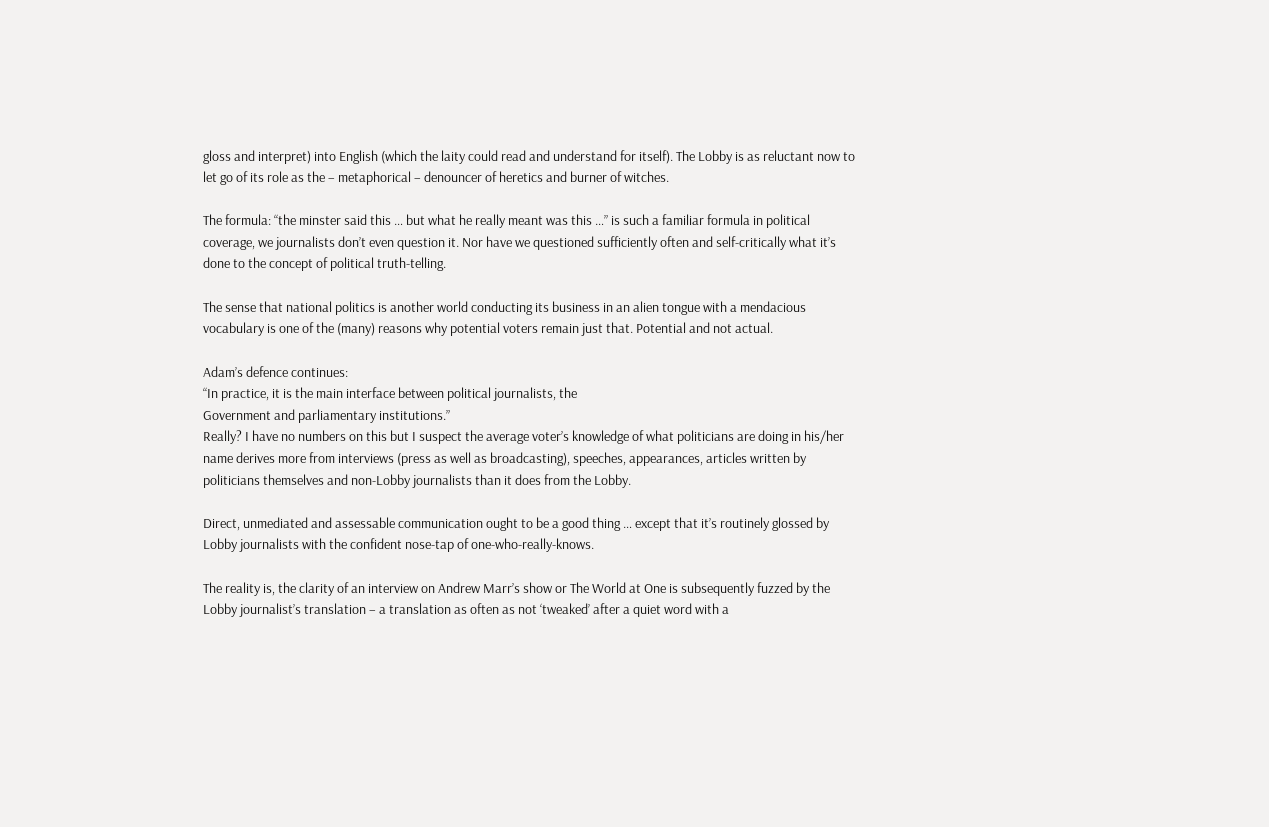gloss and interpret) into English (which the laity could read and understand for itself). The Lobby is as reluctant now to let go of its role as the – metaphorical – denouncer of heretics and burner of witches.

The formula: “the minster said this … but what he really meant was this …” is such a familiar formula in political coverage, we journalists don’t even question it. Nor have we questioned sufficiently often and self-critically what it’s done to the concept of political truth-telling.

The sense that national politics is another world conducting its business in an alien tongue with a mendacious vocabulary is one of the (many) reasons why potential voters remain just that. Potential and not actual.

Adam’s defence continues:
“In practice, it is the main interface between political journalists, the
Government and parliamentary institutions.”
Really? I have no numbers on this but I suspect the average voter’s knowledge of what politicians are doing in his/her name derives more from interviews (press as well as broadcasting), speeches, appearances, articles written by politicians themselves and non-Lobby journalists than it does from the Lobby.

Direct, unmediated and assessable communication ought to be a good thing … except that it’s routinely glossed by Lobby journalists with the confident nose-tap of one-who-really-knows.

The reality is, the clarity of an interview on Andrew Marr’s show or The World at One is subsequently fuzzed by the Lobby journalist’s translation – a translation as often as not ‘tweaked’ after a quiet word with a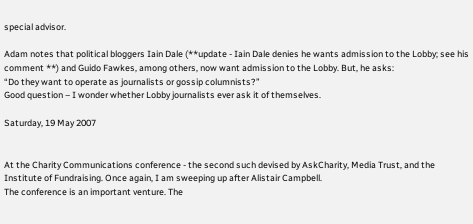special advisor.

Adam notes that political bloggers Iain Dale (**update - Iain Dale denies he wants admission to the Lobby; see his comment **) and Guido Fawkes, among others, now want admission to the Lobby. But, he asks:
“Do they want to operate as journalists or gossip columnists?”
Good question – I wonder whether Lobby journalists ever ask it of themselves.

Saturday, 19 May 2007


At the Charity Communications conference - the second such devised by AskCharity, Media Trust, and the Institute of Fundraising. Once again, I am sweeping up after Alistair Campbell.
The conference is an important venture. The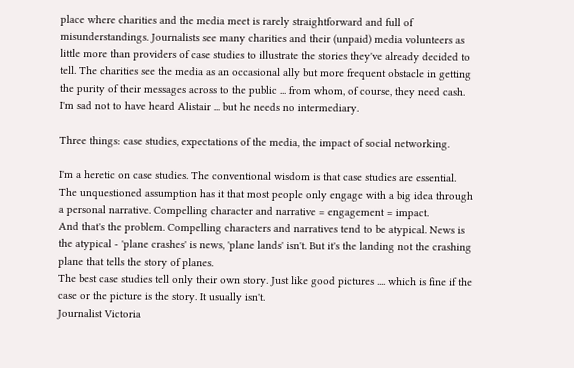place where charities and the media meet is rarely straightforward and full of misunderstandings. Journalists see many charities and their (unpaid) media volunteers as little more than providers of case studies to illustrate the stories they've already decided to tell. The charities see the media as an occasional ally but more frequent obstacle in getting the purity of their messages across to the public ... from whom, of course, they need cash.
I'm sad not to have heard Alistair ... but he needs no intermediary.

Three things: case studies, expectations of the media, the impact of social networking.

I'm a heretic on case studies. The conventional wisdom is that case studies are essential. The unquestioned assumption has it that most people only engage with a big idea through a personal narrative. Compelling character and narrative = engagement = impact.
And that's the problem. Compelling characters and narratives tend to be atypical. News is the atypical - 'plane crashes' is news, 'plane lands' isn't. But it's the landing not the crashing plane that tells the story of planes.
The best case studies tell only their own story. Just like good pictures .... which is fine if the case or the picture is the story. It usually isn't.
Journalist Victoria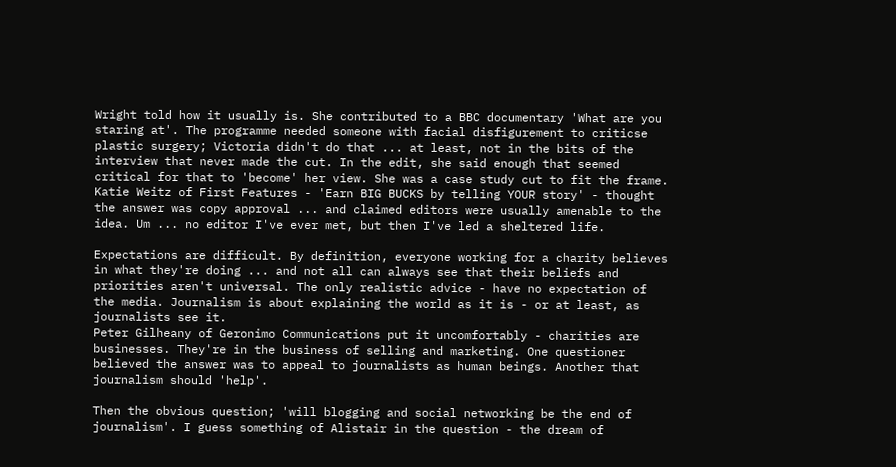Wright told how it usually is. She contributed to a BBC documentary 'What are you staring at'. The programme needed someone with facial disfigurement to criticse plastic surgery; Victoria didn't do that ... at least, not in the bits of the interview that never made the cut. In the edit, she said enough that seemed critical for that to 'become' her view. She was a case study cut to fit the frame.
Katie Weitz of First Features - 'Earn BIG BUCKS by telling YOUR story' - thought the answer was copy approval ... and claimed editors were usually amenable to the idea. Um ... no editor I've ever met, but then I've led a sheltered life.

Expectations are difficult. By definition, everyone working for a charity believes in what they're doing ... and not all can always see that their beliefs and priorities aren't universal. The only realistic advice - have no expectation of the media. Journalism is about explaining the world as it is - or at least, as journalists see it.
Peter Gilheany of Geronimo Communications put it uncomfortably - charities are businesses. They're in the business of selling and marketing. One questioner believed the answer was to appeal to journalists as human beings. Another that journalism should 'help'.

Then the obvious question; 'will blogging and social networking be the end of journalism'. I guess something of Alistair in the question - the dream of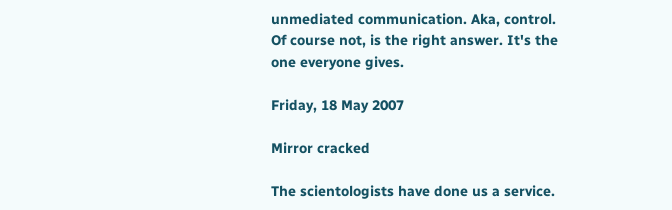unmediated communication. Aka, control.
Of course not, is the right answer. It's the one everyone gives.

Friday, 18 May 2007

Mirror cracked

The scientologists have done us a service.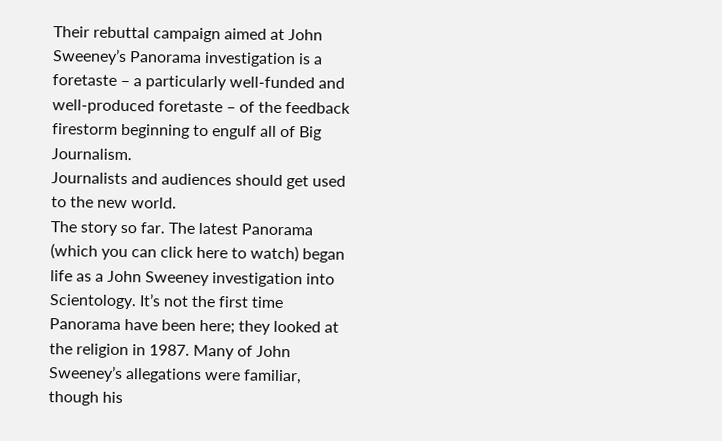Their rebuttal campaign aimed at John Sweeney’s Panorama investigation is a foretaste – a particularly well-funded and well-produced foretaste – of the feedback firestorm beginning to engulf all of Big Journalism.
Journalists and audiences should get used to the new world.
The story so far. The latest Panorama (which you can click here to watch) began life as a John Sweeney investigation into Scientology. It’s not the first time Panorama have been here; they looked at the religion in 1987. Many of John Sweeney’s allegations were familiar, though his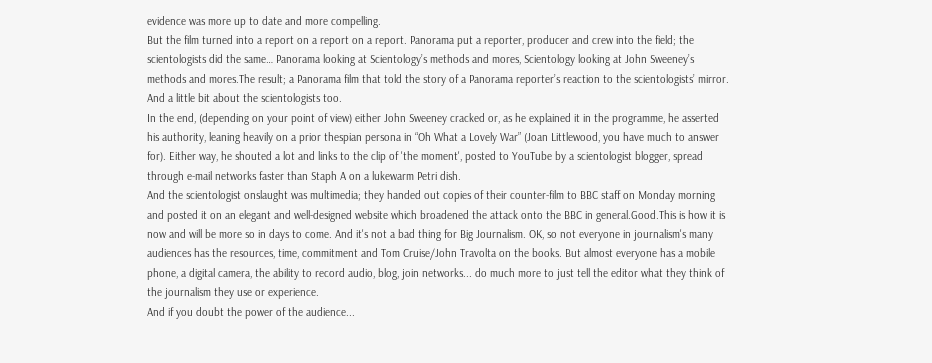evidence was more up to date and more compelling.
But the film turned into a report on a report on a report. Panorama put a reporter, producer and crew into the field; the scientologists did the same… Panorama looking at Scientology’s methods and mores, Scientology looking at John Sweeney’s methods and mores.The result; a Panorama film that told the story of a Panorama reporter’s reaction to the scientologists’ mirror. And a little bit about the scientologists too.
In the end, (depending on your point of view) either John Sweeney cracked or, as he explained it in the programme, he asserted his authority, leaning heavily on a prior thespian persona in “Oh What a Lovely War” (Joan Littlewood, you have much to answer for). Either way, he shouted a lot and links to the clip of 'the moment', posted to YouTube by a scientologist blogger, spread through e-mail networks faster than Staph A on a lukewarm Petri dish.
And the scientologist onslaught was multimedia; they handed out copies of their counter-film to BBC staff on Monday morning and posted it on an elegant and well-designed website which broadened the attack onto the BBC in general.Good.This is how it is now and will be more so in days to come. And it's not a bad thing for Big Journalism. OK, so not everyone in journalism's many audiences has the resources, time, commitment and Tom Cruise/John Travolta on the books. But almost everyone has a mobile phone, a digital camera, the ability to record audio, blog, join networks... do much more to just tell the editor what they think of the journalism they use or experience.
And if you doubt the power of the audience...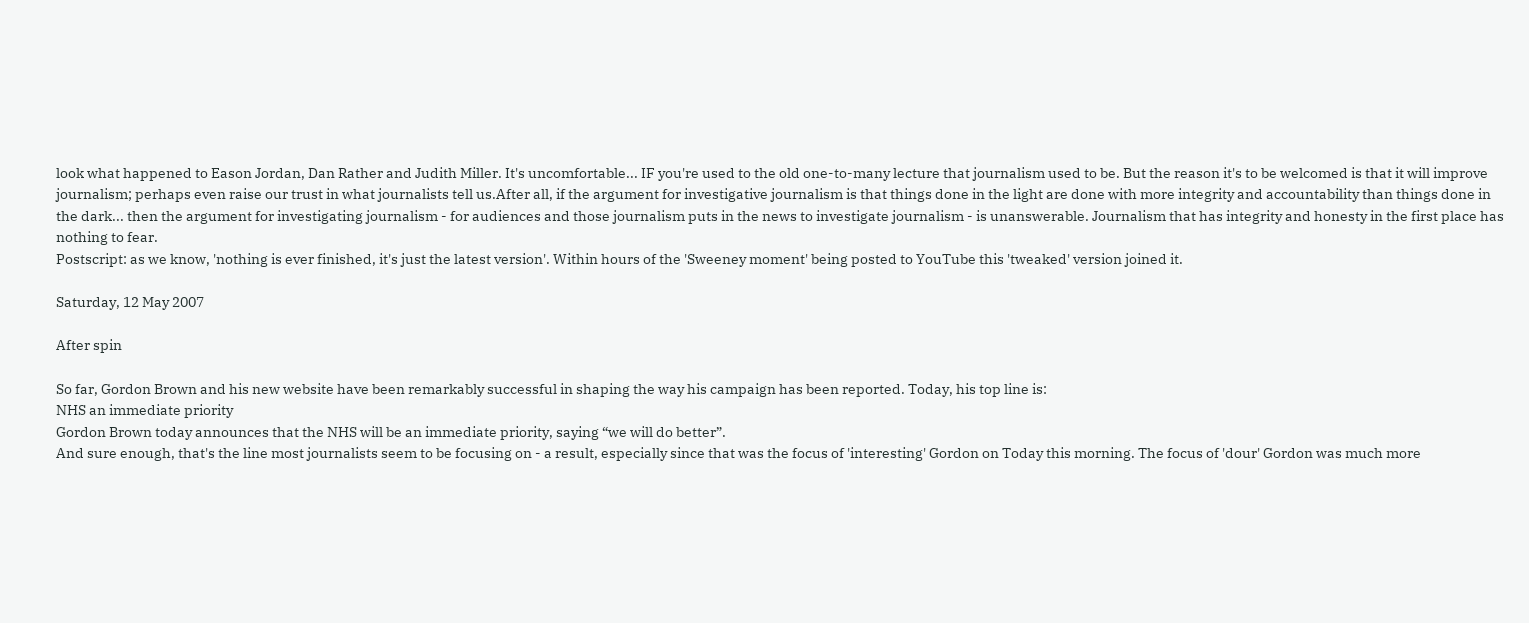look what happened to Eason Jordan, Dan Rather and Judith Miller. It's uncomfortable... IF you're used to the old one-to-many lecture that journalism used to be. But the reason it's to be welcomed is that it will improve journalism; perhaps even raise our trust in what journalists tell us.After all, if the argument for investigative journalism is that things done in the light are done with more integrity and accountability than things done in the dark... then the argument for investigating journalism - for audiences and those journalism puts in the news to investigate journalism - is unanswerable. Journalism that has integrity and honesty in the first place has nothing to fear.
Postscript: as we know, 'nothing is ever finished, it's just the latest version'. Within hours of the 'Sweeney moment' being posted to YouTube this 'tweaked' version joined it.

Saturday, 12 May 2007

After spin

So far, Gordon Brown and his new website have been remarkably successful in shaping the way his campaign has been reported. Today, his top line is:
NHS an immediate priority
Gordon Brown today announces that the NHS will be an immediate priority, saying “we will do better”.
And sure enough, that's the line most journalists seem to be focusing on - a result, especially since that was the focus of 'interesting' Gordon on Today this morning. The focus of 'dour' Gordon was much more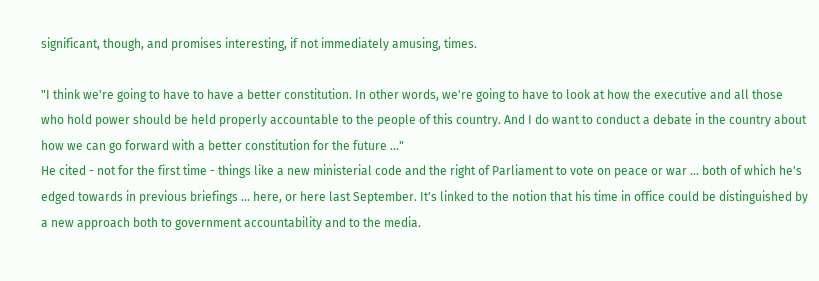significant, though, and promises interesting, if not immediately amusing, times.

"I think we're going to have to have a better constitution. In other words, we're going to have to look at how the executive and all those who hold power should be held properly accountable to the people of this country. And I do want to conduct a debate in the country about how we can go forward with a better constitution for the future ..."
He cited - not for the first time - things like a new ministerial code and the right of Parliament to vote on peace or war ... both of which he's edged towards in previous briefings ... here, or here last September. It's linked to the notion that his time in office could be distinguished by a new approach both to government accountability and to the media.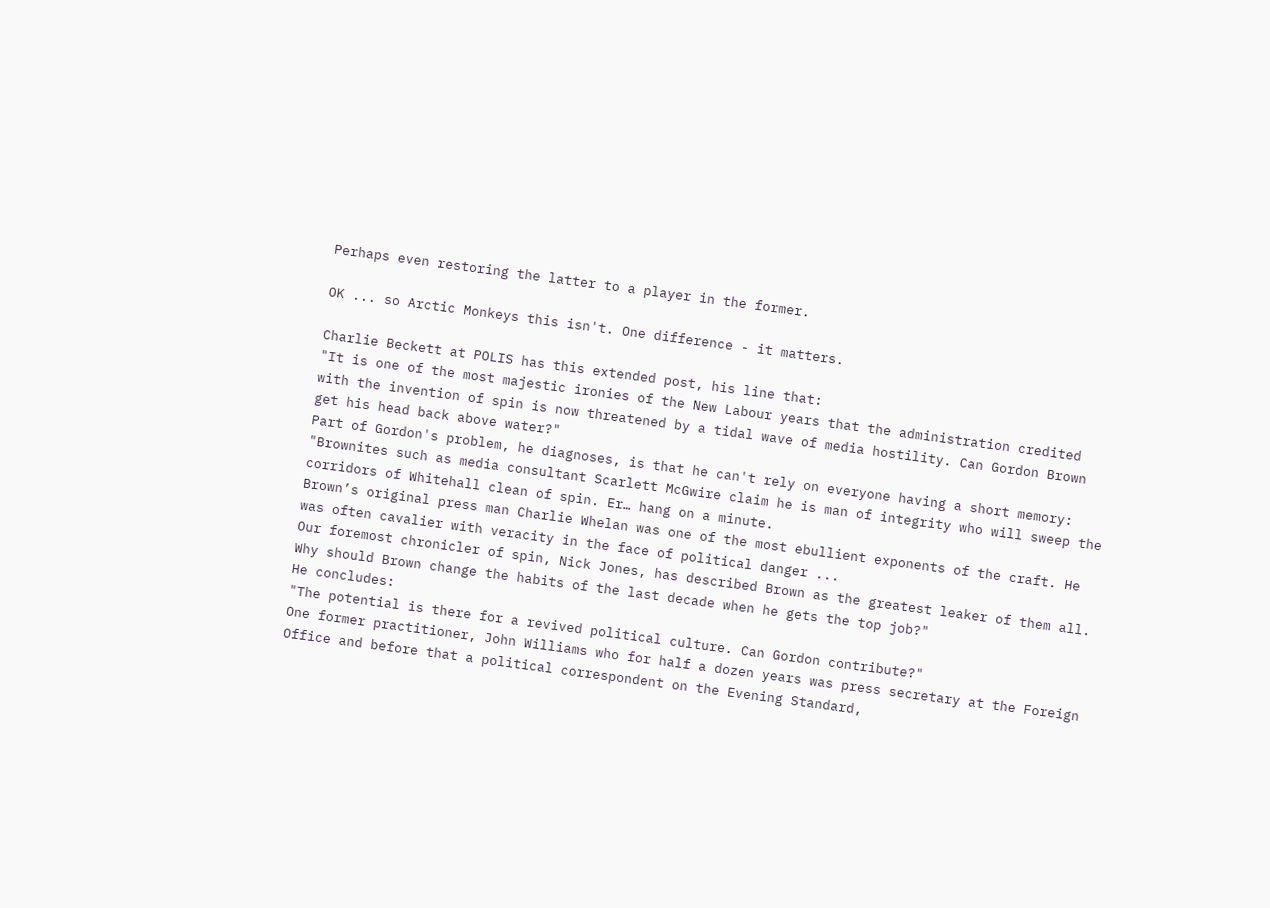Perhaps even restoring the latter to a player in the former.

OK ... so Arctic Monkeys this isn't. One difference - it matters.

Charlie Beckett at POLIS has this extended post, his line that:
"It is one of the most majestic ironies of the New Labour years that the administration credited with the invention of spin is now threatened by a tidal wave of media hostility. Can Gordon Brown get his head back above water?"
Part of Gordon's problem, he diagnoses, is that he can't rely on everyone having a short memory:
"Brownites such as media consultant Scarlett McGwire claim he is man of integrity who will sweep the corridors of Whitehall clean of spin. Er… hang on a minute.
Brown’s original press man Charlie Whelan was one of the most ebullient exponents of the craft. He was often cavalier with veracity in the face of political danger ...
Our foremost chronicler of spin, Nick Jones, has described Brown as the greatest leaker of them all. Why should Brown change the habits of the last decade when he gets the top job?"
He concludes:
"The potential is there for a revived political culture. Can Gordon contribute?"
One former practitioner, John Williams who for half a dozen years was press secretary at the Foreign Office and before that a political correspondent on the Evening Standard,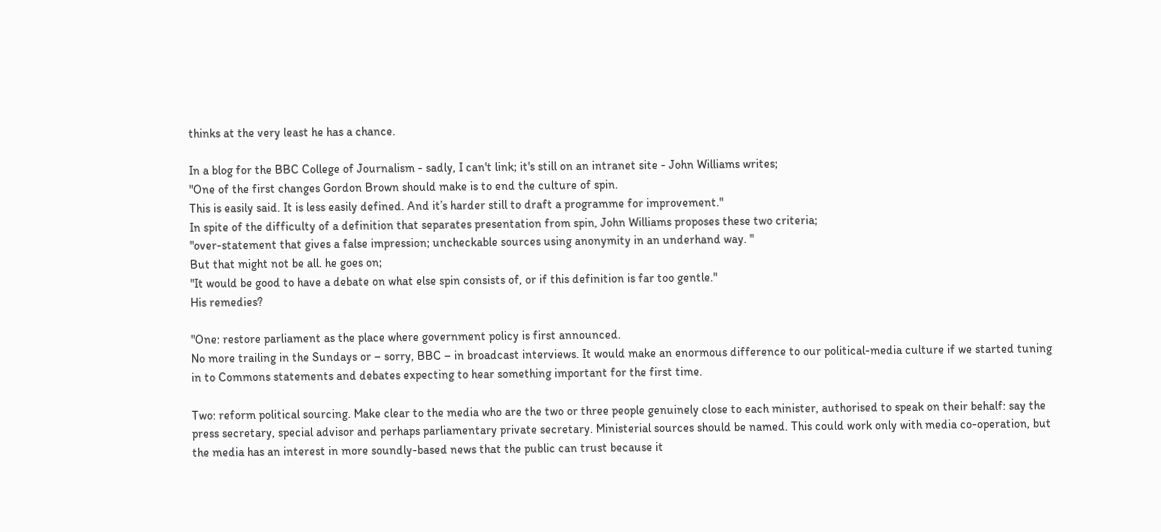thinks at the very least he has a chance.

In a blog for the BBC College of Journalism - sadly, I can't link; it's still on an intranet site - John Williams writes;
"One of the first changes Gordon Brown should make is to end the culture of spin.
This is easily said. It is less easily defined. And it’s harder still to draft a programme for improvement."
In spite of the difficulty of a definition that separates presentation from spin, John Williams proposes these two criteria;
"over-statement that gives a false impression; uncheckable sources using anonymity in an underhand way. "
But that might not be all. he goes on;
"It would be good to have a debate on what else spin consists of, or if this definition is far too gentle."
His remedies?

"One: restore parliament as the place where government policy is first announced.
No more trailing in the Sundays or – sorry, BBC – in broadcast interviews. It would make an enormous difference to our political-media culture if we started tuning in to Commons statements and debates expecting to hear something important for the first time.

Two: reform political sourcing. Make clear to the media who are the two or three people genuinely close to each minister, authorised to speak on their behalf: say the press secretary, special advisor and perhaps parliamentary private secretary. Ministerial sources should be named. This could work only with media co-operation, but the media has an interest in more soundly-based news that the public can trust because it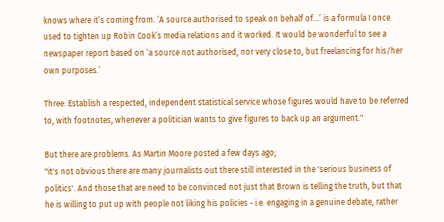knows where it’s coming from. ‘A source authorised to speak on behalf of…’ is a formula I once used to tighten up Robin Cook’s media relations and it worked. It would be wonderful to see a newspaper report based on ‘a source not authorised, nor very close to, but freelancing for his/her own purposes.’

Three: Establish a respected, independent statistical service whose figures would have to be referred to, with footnotes, whenever a politician wants to give figures to back up an argument."

But there are problems. As Martin Moore posted a few days ago;
"it's not obvious there are many journalists out there still interested in the 'serious business of politics'. And those that are need to be convinced not just that Brown is telling the truth, but that he is willing to put up with people not liking his policies - i.e. engaging in a genuine debate, rather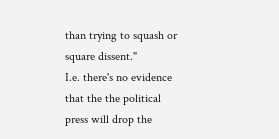than trying to squash or square dissent."
I.e. there's no evidence that the the political press will drop the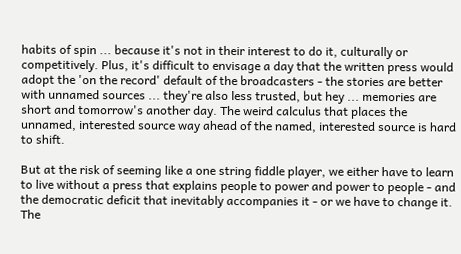habits of spin ... because it's not in their interest to do it, culturally or competitively. Plus, it's difficult to envisage a day that the written press would adopt the 'on the record' default of the broadcasters - the stories are better with unnamed sources ... they're also less trusted, but hey ... memories are short and tomorrow's another day. The weird calculus that places the unnamed, interested source way ahead of the named, interested source is hard to shift.

But at the risk of seeming like a one string fiddle player, we either have to learn to live without a press that explains people to power and power to people - and the democratic deficit that inevitably accompanies it - or we have to change it. The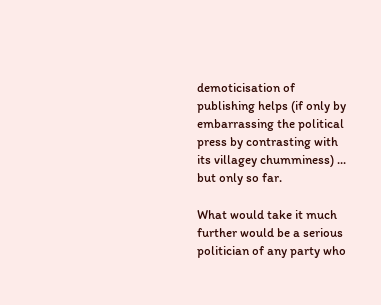demoticisation of publishing helps (if only by embarrassing the political press by contrasting with its villagey chumminess) ... but only so far.

What would take it much further would be a serious politician of any party who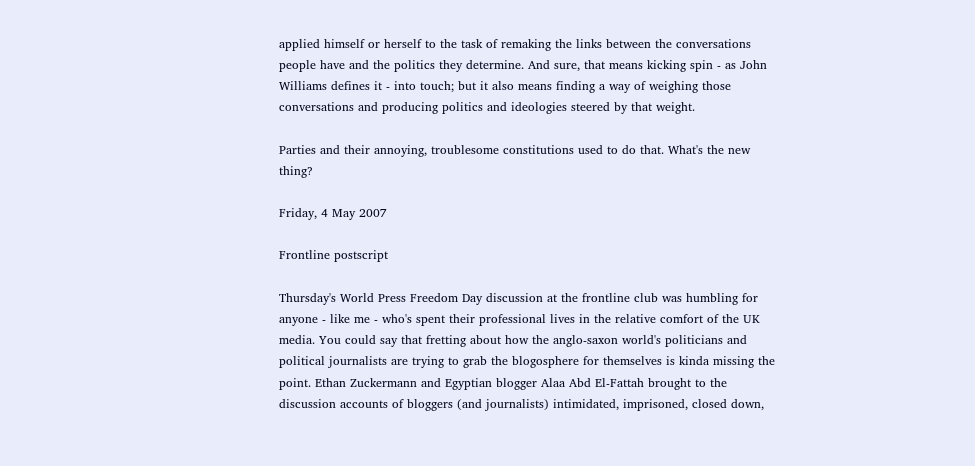applied himself or herself to the task of remaking the links between the conversations people have and the politics they determine. And sure, that means kicking spin - as John Williams defines it - into touch; but it also means finding a way of weighing those conversations and producing politics and ideologies steered by that weight.

Parties and their annoying, troublesome constitutions used to do that. What's the new thing?

Friday, 4 May 2007

Frontline postscript

Thursday's World Press Freedom Day discussion at the frontline club was humbling for anyone - like me - who's spent their professional lives in the relative comfort of the UK media. You could say that fretting about how the anglo-saxon world's politicians and political journalists are trying to grab the blogosphere for themselves is kinda missing the point. Ethan Zuckermann and Egyptian blogger Alaa Abd El-Fattah brought to the discussion accounts of bloggers (and journalists) intimidated, imprisoned, closed down,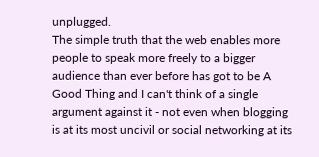unplugged.
The simple truth that the web enables more people to speak more freely to a bigger audience than ever before has got to be A Good Thing and I can't think of a single argument against it - not even when blogging is at its most uncivil or social networking at its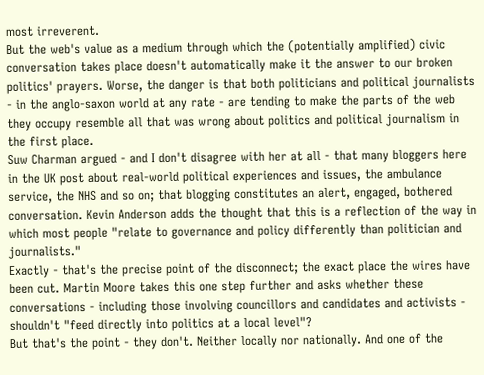most irreverent.
But the web's value as a medium through which the (potentially amplified) civic conversation takes place doesn't automatically make it the answer to our broken politics' prayers. Worse, the danger is that both politicians and political journalists - in the anglo-saxon world at any rate - are tending to make the parts of the web they occupy resemble all that was wrong about politics and political journalism in the first place.
Suw Charman argued - and I don't disagree with her at all - that many bloggers here in the UK post about real-world political experiences and issues, the ambulance service, the NHS and so on; that blogging constitutes an alert, engaged, bothered conversation. Kevin Anderson adds the thought that this is a reflection of the way in which most people "relate to governance and policy differently than politician and journalists."
Exactly - that's the precise point of the disconnect; the exact place the wires have been cut. Martin Moore takes this one step further and asks whether these conversations - including those involving councillors and candidates and activists - shouldn't "feed directly into politics at a local level"?
But that's the point - they don't. Neither locally nor nationally. And one of the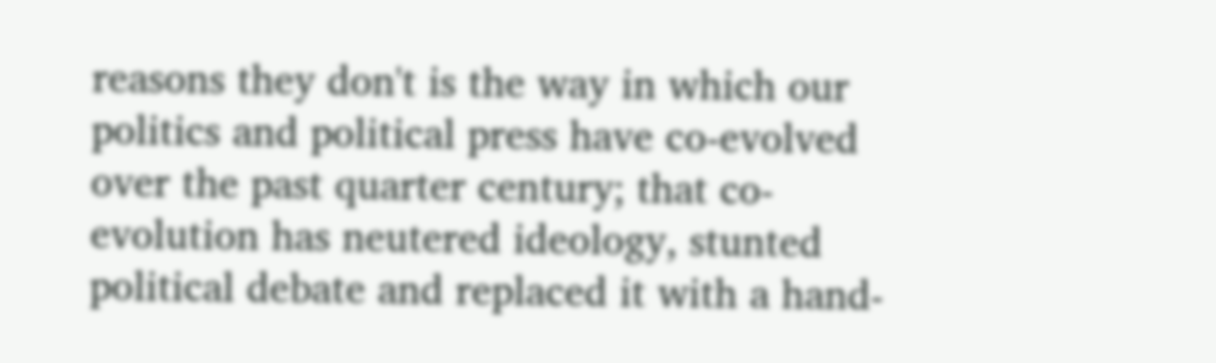reasons they don't is the way in which our politics and political press have co-evolved over the past quarter century; that co-evolution has neutered ideology, stunted political debate and replaced it with a hand-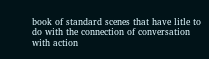book of standard scenes that have litle to do with the connection of conversation with action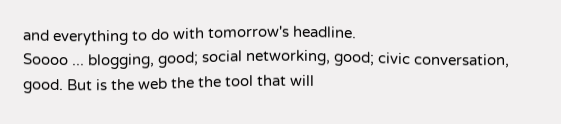and everything to do with tomorrow's headline.
Soooo ... blogging, good; social networking, good; civic conversation, good. But is the web the the tool that will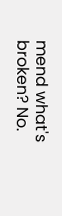mend what's broken? No.